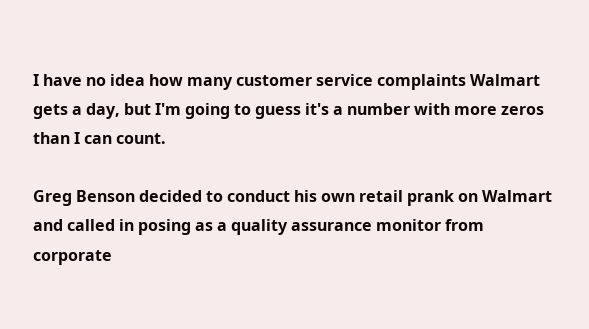I have no idea how many customer service complaints Walmart gets a day, but I'm going to guess it's a number with more zeros than I can count.

Greg Benson decided to conduct his own retail prank on Walmart and called in posing as a quality assurance monitor from corporate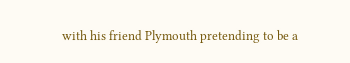with his friend Plymouth pretending to be a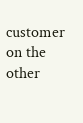customer on the other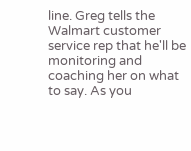line. Greg tells the Walmart customer service rep that he'll be monitoring and coaching her on what to say. As you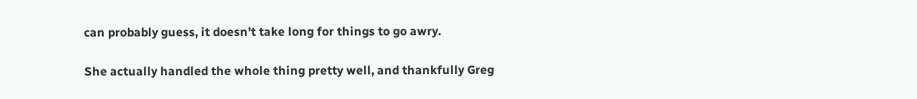can probably guess, it doesn't take long for things to go awry.

She actually handled the whole thing pretty well, and thankfully Greg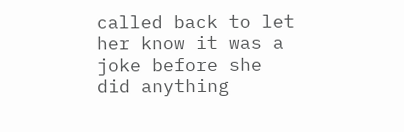called back to let her know it was a joke before she did anything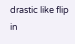drastic like flip in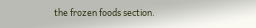the frozen foods section.